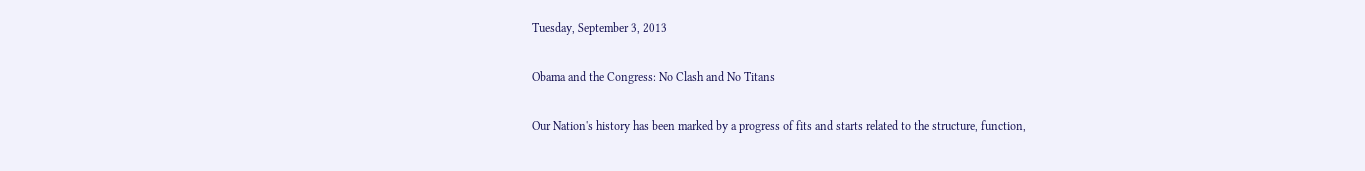Tuesday, September 3, 2013

Obama and the Congress: No Clash and No Titans

Our Nation's history has been marked by a progress of fits and starts related to the structure, function,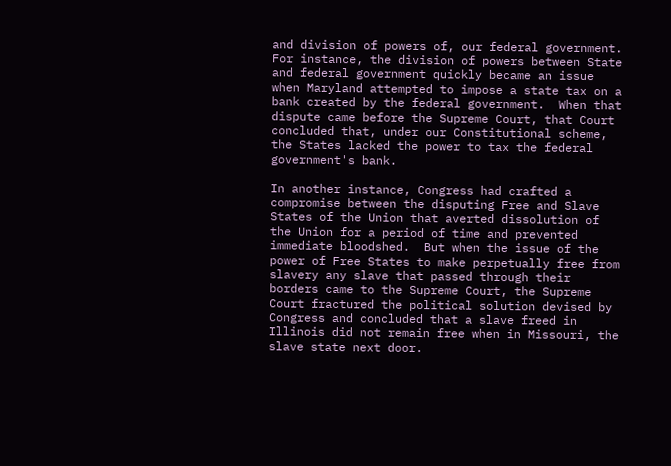and division of powers of, our federal government.
For instance, the division of powers between State and federal government quickly became an issue when Maryland attempted to impose a state tax on a bank created by the federal government.  When that dispute came before the Supreme Court, that Court concluded that, under our Constitutional scheme, the States lacked the power to tax the federal government's bank.

In another instance, Congress had crafted a compromise between the disputing Free and Slave States of the Union that averted dissolution of the Union for a period of time and prevented immediate bloodshed.  But when the issue of the power of Free States to make perpetually free from slavery any slave that passed through their borders came to the Supreme Court, the Supreme Court fractured the political solution devised by Congress and concluded that a slave freed in Illinois did not remain free when in Missouri, the slave state next door.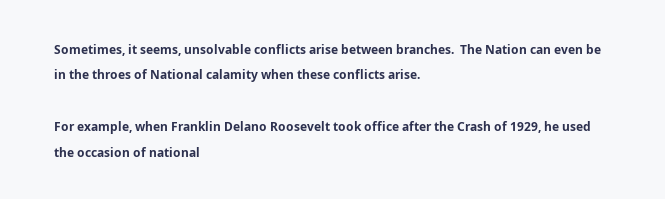Sometimes, it seems, unsolvable conflicts arise between branches.  The Nation can even be in the throes of National calamity when these conflicts arise.

For example, when Franklin Delano Roosevelt took office after the Crash of 1929, he used the occasion of national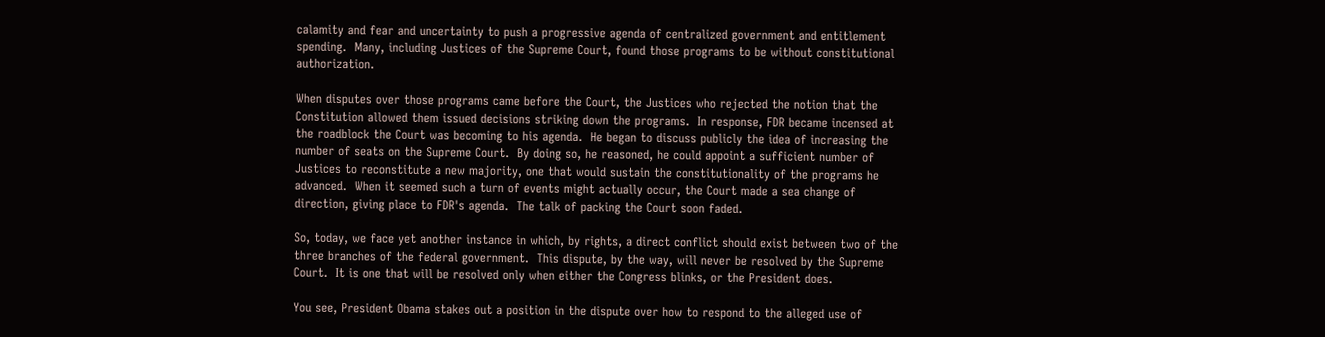calamity and fear and uncertainty to push a progressive agenda of centralized government and entitlement spending.  Many, including Justices of the Supreme Court, found those programs to be without constitutional authorization.

When disputes over those programs came before the Court, the Justices who rejected the notion that the Constitution allowed them issued decisions striking down the programs.  In response, FDR became incensed at the roadblock the Court was becoming to his agenda.  He began to discuss publicly the idea of increasing the number of seats on the Supreme Court.  By doing so, he reasoned, he could appoint a sufficient number of Justices to reconstitute a new majority, one that would sustain the constitutionality of the programs he advanced.  When it seemed such a turn of events might actually occur, the Court made a sea change of direction, giving place to FDR's agenda.  The talk of packing the Court soon faded.

So, today, we face yet another instance in which, by rights, a direct conflict should exist between two of the three branches of the federal government.  This dispute, by the way, will never be resolved by the Supreme Court.  It is one that will be resolved only when either the Congress blinks, or the President does.

You see, President Obama stakes out a position in the dispute over how to respond to the alleged use of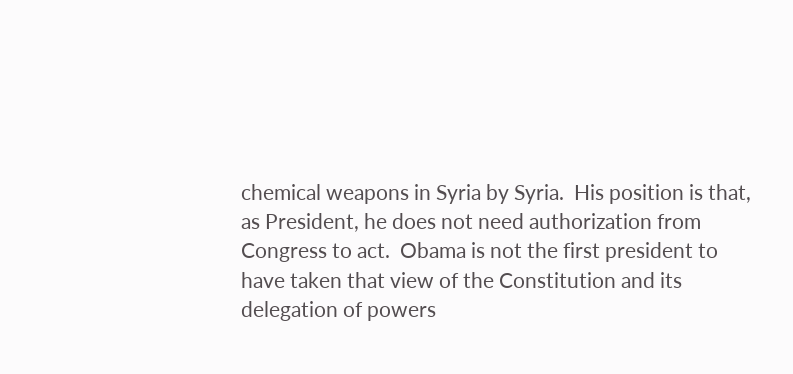chemical weapons in Syria by Syria.  His position is that, as President, he does not need authorization from Congress to act.  Obama is not the first president to have taken that view of the Constitution and its delegation of powers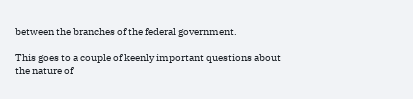between the branches of the federal government.

This goes to a couple of keenly important questions about the nature of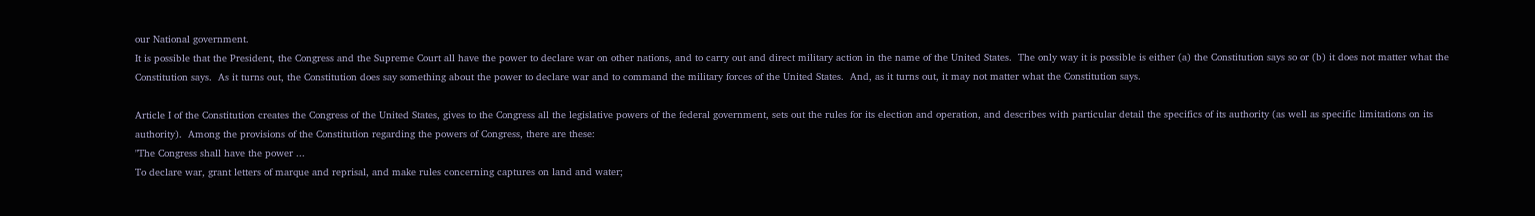our National government.
It is possible that the President, the Congress and the Supreme Court all have the power to declare war on other nations, and to carry out and direct military action in the name of the United States.  The only way it is possible is either (a) the Constitution says so or (b) it does not matter what the Constitution says.  As it turns out, the Constitution does say something about the power to declare war and to command the military forces of the United States.  And, as it turns out, it may not matter what the Constitution says.

Article I of the Constitution creates the Congress of the United States, gives to the Congress all the legislative powers of the federal government, sets out the rules for its election and operation, and describes with particular detail the specifics of its authority (as well as specific limitations on its authority).  Among the provisions of the Constitution regarding the powers of Congress, there are these:
"The Congress shall have the power ...
To declare war, grant letters of marque and reprisal, and make rules concerning captures on land and water;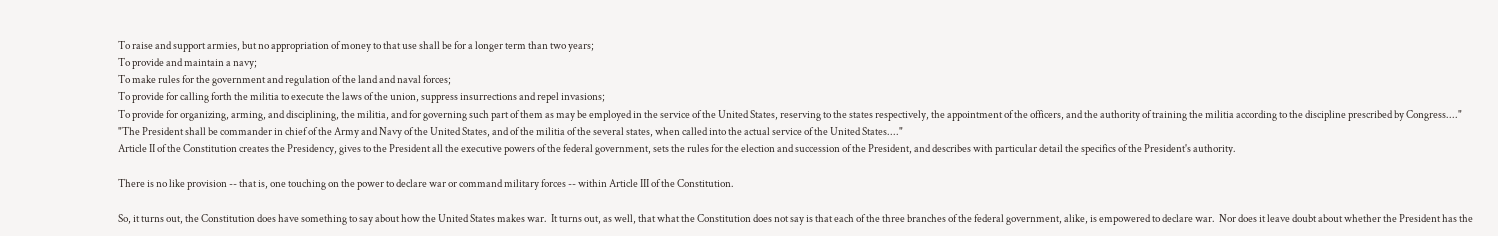To raise and support armies, but no appropriation of money to that use shall be for a longer term than two years;
To provide and maintain a navy;
To make rules for the government and regulation of the land and naval forces;
To provide for calling forth the militia to execute the laws of the union, suppress insurrections and repel invasions;
To provide for organizing, arming, and disciplining, the militia, and for governing such part of them as may be employed in the service of the United States, reserving to the states respectively, the appointment of the officers, and the authority of training the militia according to the discipline prescribed by Congress...."
"The President shall be commander in chief of the Army and Navy of the United States, and of the militia of the several states, when called into the actual service of the United States...."
Article II of the Constitution creates the Presidency, gives to the President all the executive powers of the federal government, sets the rules for the election and succession of the President, and describes with particular detail the specifics of the President's authority.

There is no like provision -- that is, one touching on the power to declare war or command military forces -- within Article III of the Constitution.

So, it turns out, the Constitution does have something to say about how the United States makes war.  It turns out, as well, that what the Constitution does not say is that each of the three branches of the federal government, alike, is empowered to declare war.  Nor does it leave doubt about whether the President has the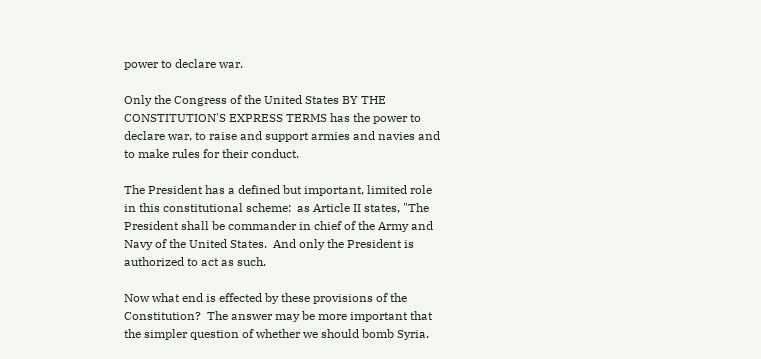power to declare war.

Only the Congress of the United States BY THE CONSTITUTION'S EXPRESS TERMS has the power to declare war, to raise and support armies and navies and to make rules for their conduct.

The President has a defined but important, limited role in this constitutional scheme:  as Article II states, "The President shall be commander in chief of the Army and Navy of the United States.  And only the President is authorized to act as such.

Now what end is effected by these provisions of the Constitution?  The answer may be more important that the simpler question of whether we should bomb Syria.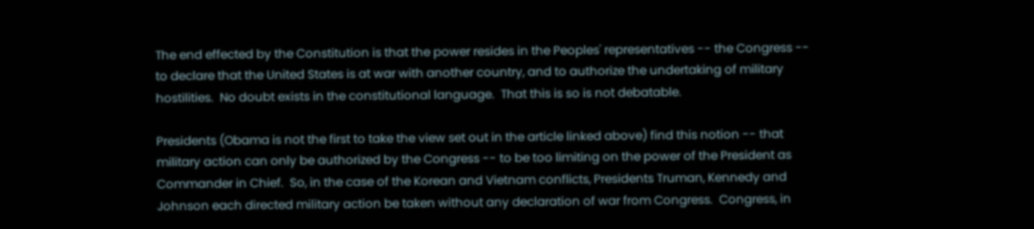The end effected by the Constitution is that the power resides in the Peoples' representatives -- the Congress -- to declare that the United States is at war with another country, and to authorize the undertaking of military hostilities.  No doubt exists in the constitutional language.  That this is so is not debatable.

Presidents (Obama is not the first to take the view set out in the article linked above) find this notion -- that military action can only be authorized by the Congress -- to be too limiting on the power of the President as Commander in Chief.  So, in the case of the Korean and Vietnam conflicts, Presidents Truman, Kennedy and Johnson each directed military action be taken without any declaration of war from Congress.  Congress, in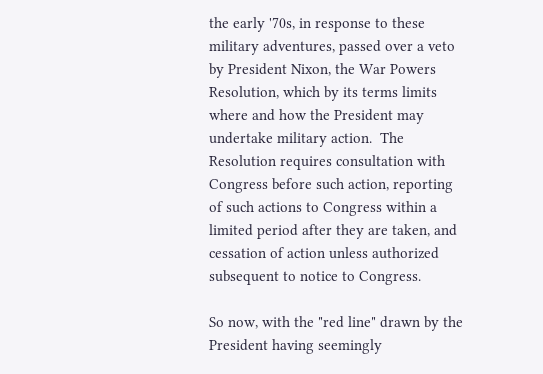the early '70s, in response to these military adventures, passed over a veto by President Nixon, the War Powers Resolution, which by its terms limits where and how the President may undertake military action.  The Resolution requires consultation with Congress before such action, reporting of such actions to Congress within a limited period after they are taken, and cessation of action unless authorized subsequent to notice to Congress.

So now, with the "red line" drawn by the President having seemingly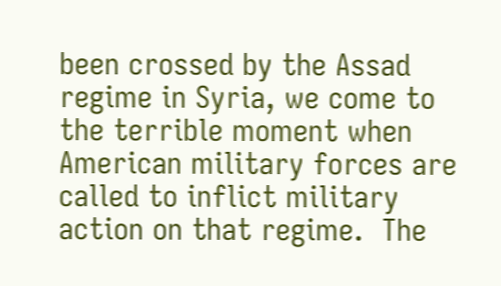been crossed by the Assad regime in Syria, we come to the terrible moment when American military forces are called to inflict military action on that regime.  The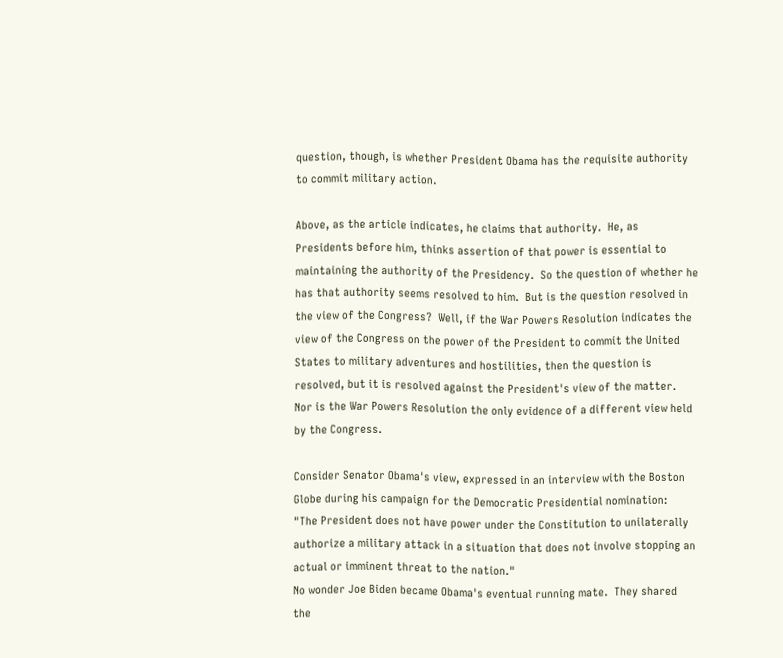question, though, is whether President Obama has the requisite authority to commit military action.

Above, as the article indicates, he claims that authority.  He, as Presidents before him, thinks assertion of that power is essential to maintaining the authority of the Presidency.  So the question of whether he has that authority seems resolved to him.  But is the question resolved in the view of the Congress?  Well, if the War Powers Resolution indicates the view of the Congress on the power of the President to commit the United States to military adventures and hostilities, then the question is resolved, but it is resolved against the President's view of the matter.  Nor is the War Powers Resolution the only evidence of a different view held by the Congress.

Consider Senator Obama's view, expressed in an interview with the Boston Globe during his campaign for the Democratic Presidential nomination:
"The President does not have power under the Constitution to unilaterally authorize a military attack in a situation that does not involve stopping an actual or imminent threat to the nation."
No wonder Joe Biden became Obama's eventual running mate.  They shared the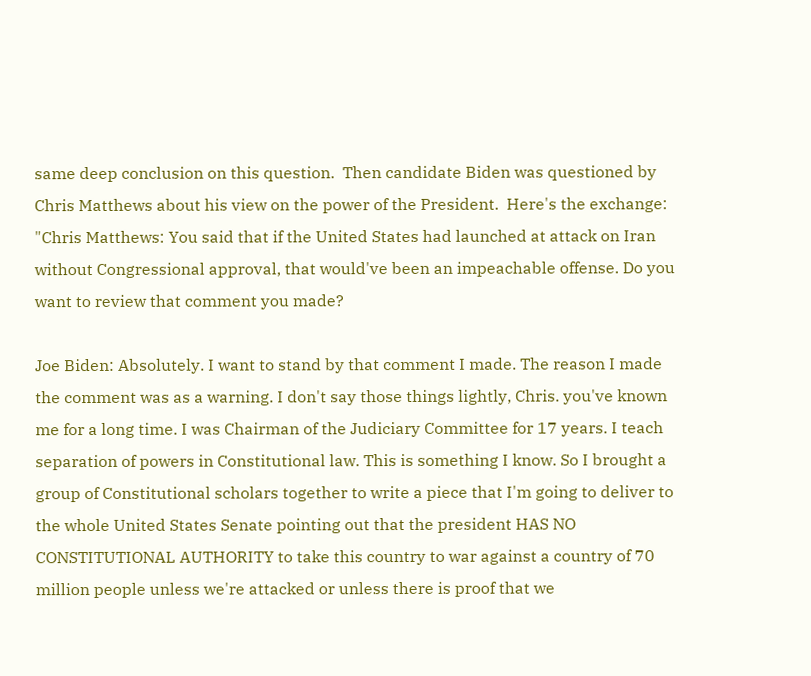same deep conclusion on this question.  Then candidate Biden was questioned by Chris Matthews about his view on the power of the President.  Here's the exchange:
"Chris Matthews: You said that if the United States had launched at attack on Iran without Congressional approval, that would've been an impeachable offense. Do you want to review that comment you made?

Joe Biden: Absolutely. I want to stand by that comment I made. The reason I made the comment was as a warning. I don't say those things lightly, Chris. you've known me for a long time. I was Chairman of the Judiciary Committee for 17 years. I teach separation of powers in Constitutional law. This is something I know. So I brought a group of Constitutional scholars together to write a piece that I'm going to deliver to the whole United States Senate pointing out that the president HAS NO CONSTITUTIONAL AUTHORITY to take this country to war against a country of 70 million people unless we're attacked or unless there is proof that we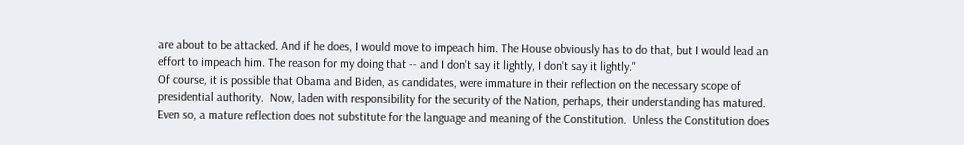are about to be attacked. And if he does, I would move to impeach him. The House obviously has to do that, but I would lead an effort to impeach him. The reason for my doing that -- and I don't say it lightly, I don't say it lightly."
Of course, it is possible that Obama and Biden, as candidates, were immature in their reflection on the necessary scope of presidential authority.  Now, laden with responsibility for the security of the Nation, perhaps, their understanding has matured.  Even so, a mature reflection does not substitute for the language and meaning of the Constitution.  Unless the Constitution does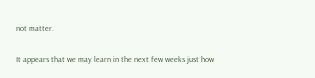not matter.

It appears that we may learn in the next few weeks just how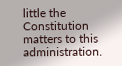little the Constitution matters to this administration.